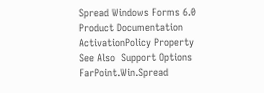Spread Windows Forms 6.0 Product Documentation
ActivationPolicy Property
See Also  Support Options
FarPoint.Win.Spread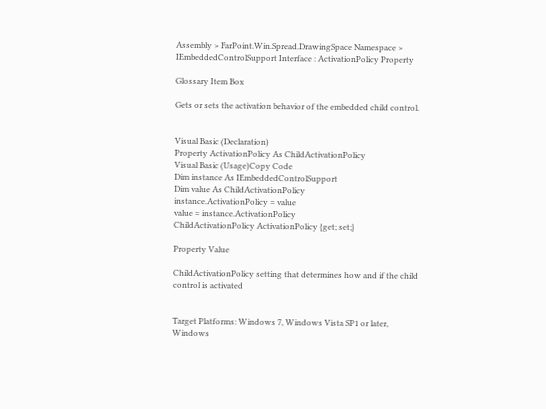Assembly > FarPoint.Win.Spread.DrawingSpace Namespace > IEmbeddedControlSupport Interface : ActivationPolicy Property

Glossary Item Box

Gets or sets the activation behavior of the embedded child control.


Visual Basic (Declaration)
Property ActivationPolicy As ChildActivationPolicy
Visual Basic (Usage)Copy Code
Dim instance As IEmbeddedControlSupport
Dim value As ChildActivationPolicy
instance.ActivationPolicy = value
value = instance.ActivationPolicy
ChildActivationPolicy ActivationPolicy {get; set;}

Property Value

ChildActivationPolicy setting that determines how and if the child control is activated


Target Platforms: Windows 7, Windows Vista SP1 or later, Windows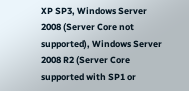XP SP3, Windows Server 2008 (Server Core not supported), Windows Server 2008 R2 (Server Core supported with SP1 or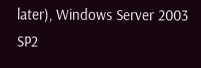later), Windows Server 2003 SP2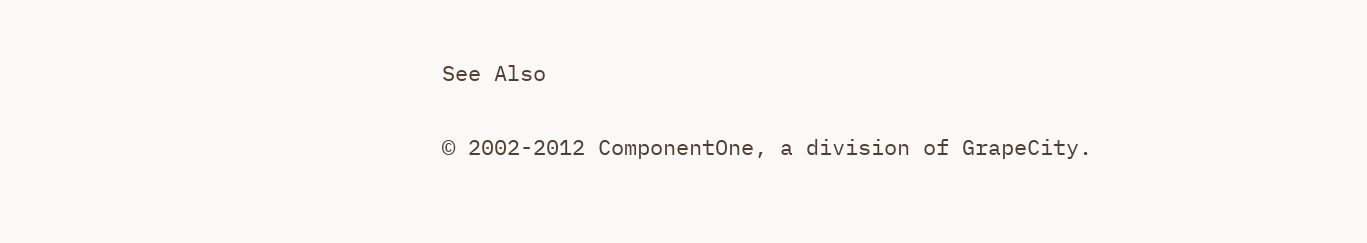See Also

© 2002-2012 ComponentOne, a division of GrapeCity.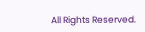All Rights Reserved.